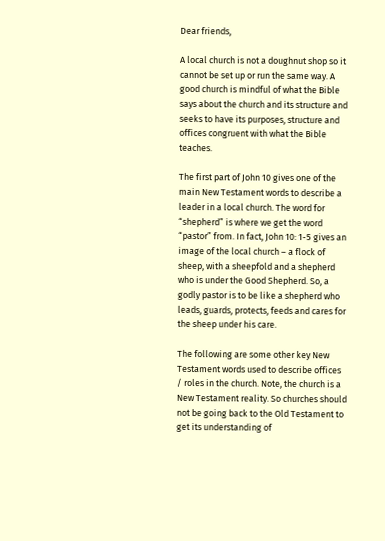Dear friends,

A local church is not a doughnut shop so it cannot be set up or run the same way. A good church is mindful of what the Bible says about the church and its structure and seeks to have its purposes, structure and offices congruent with what the Bible teaches.

The first part of John 10 gives one of the main New Testament words to describe a leader in a local church. The word for “shepherd” is where we get the word “pastor” from. In fact, John 10: 1-5 gives an image of the local church – a flock of sheep, with a sheepfold and a shepherd who is under the Good Shepherd. So, a godly pastor is to be like a shepherd who leads, guards, protects, feeds and cares for the sheep under his care.

The following are some other key New Testament words used to describe offices / roles in the church. Note, the church is a New Testament reality. So churches should not be going back to the Old Testament to get its understanding of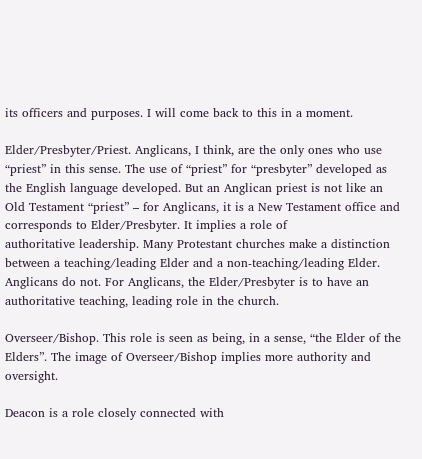its officers and purposes. I will come back to this in a moment.

Elder/Presbyter/Priest. Anglicans, I think, are the only ones who use “priest” in this sense. The use of “priest” for “presbyter” developed as the English language developed. But an Anglican priest is not like an Old Testament “priest” – for Anglicans, it is a New Testament office and corresponds to Elder/Presbyter. It implies a role of
authoritative leadership. Many Protestant churches make a distinction between a teaching/leading Elder and a non-teaching/leading Elder. Anglicans do not. For Anglicans, the Elder/Presbyter is to have an authoritative teaching, leading role in the church.

Overseer/Bishop. This role is seen as being, in a sense, “the Elder of the Elders”. The image of Overseer/Bishop implies more authority and oversight.

Deacon is a role closely connected with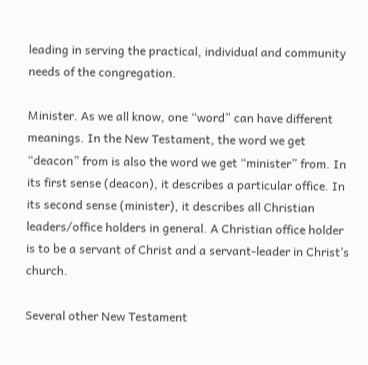leading in serving the practical, individual and community needs of the congregation.

Minister. As we all know, one “word” can have different meanings. In the New Testament, the word we get “deacon” from is also the word we get “minister” from. In its first sense (deacon), it describes a particular office. In its second sense (minister), it describes all Christian leaders/office holders in general. A Christian office holder is to be a servant of Christ and a servant-leader in Christ’s church.

Several other New Testament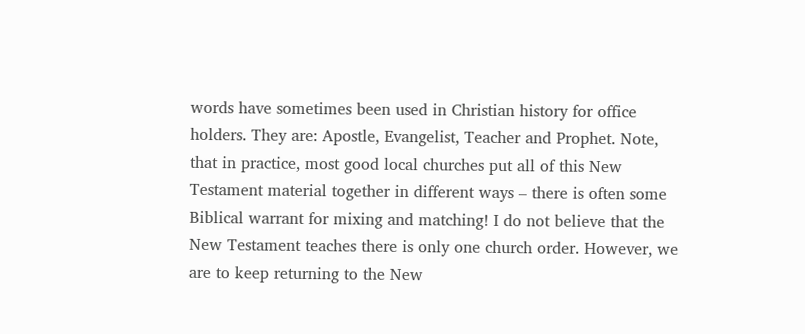words have sometimes been used in Christian history for office holders. They are: Apostle, Evangelist, Teacher and Prophet. Note, that in practice, most good local churches put all of this New Testament material together in different ways – there is often some Biblical warrant for mixing and matching! I do not believe that the New Testament teaches there is only one church order. However, we are to keep returning to the New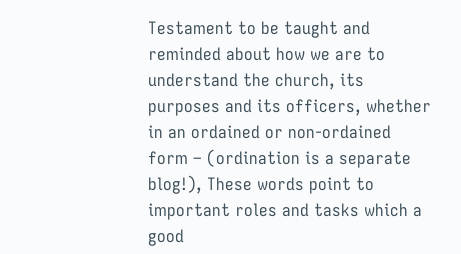Testament to be taught and reminded about how we are to understand the church, its purposes and its officers, whether in an ordained or non-ordained form – (ordination is a separate blog!), These words point to important roles and tasks which a good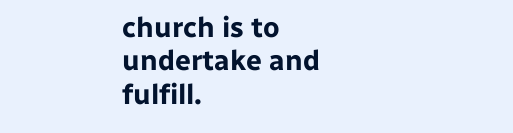church is to undertake and fulfill.